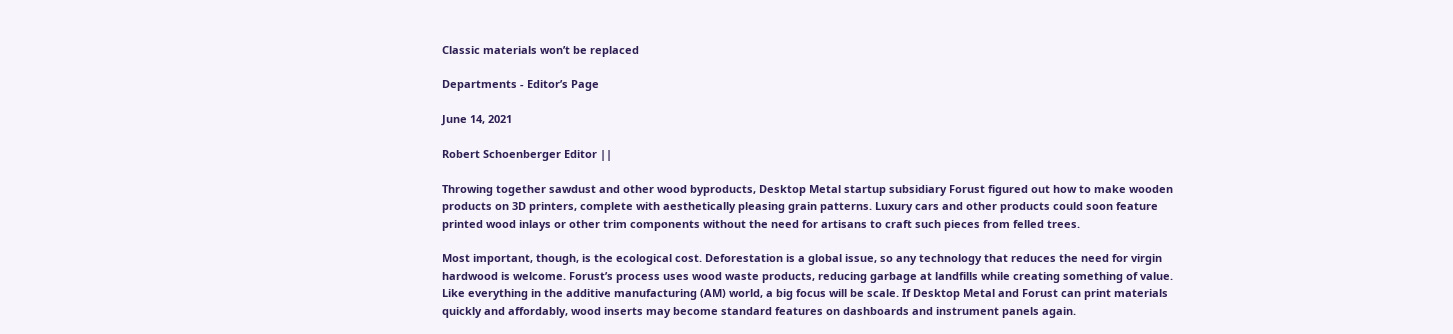Classic materials won’t be replaced

Departments - Editor’s Page

June 14, 2021

Robert Schoenberger Editor ||

Throwing together sawdust and other wood byproducts, Desktop Metal startup subsidiary Forust figured out how to make wooden products on 3D printers, complete with aesthetically pleasing grain patterns. Luxury cars and other products could soon feature printed wood inlays or other trim components without the need for artisans to craft such pieces from felled trees.

Most important, though, is the ecological cost. Deforestation is a global issue, so any technology that reduces the need for virgin hardwood is welcome. Forust’s process uses wood waste products, reducing garbage at landfills while creating something of value. Like everything in the additive manufacturing (AM) world, a big focus will be scale. If Desktop Metal and Forust can print materials quickly and affordably, wood inserts may become standard features on dashboards and instrument panels again.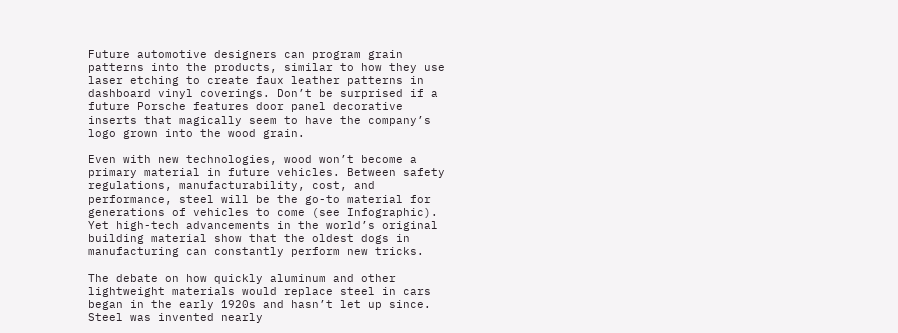Future automotive designers can program grain patterns into the products, similar to how they use laser etching to create faux leather patterns in dashboard vinyl coverings. Don’t be surprised if a future Porsche features door panel decorative inserts that magically seem to have the company’s logo grown into the wood grain.

Even with new technologies, wood won’t become a primary material in future vehicles. Between safety regulations, manufacturability, cost, and performance, steel will be the go-to material for generations of vehicles to come (see Infographic). Yet high-tech advancements in the world’s original building material show that the oldest dogs in manufacturing can constantly perform new tricks.

The debate on how quickly aluminum and other lightweight materials would replace steel in cars began in the early 1920s and hasn’t let up since. Steel was invented nearly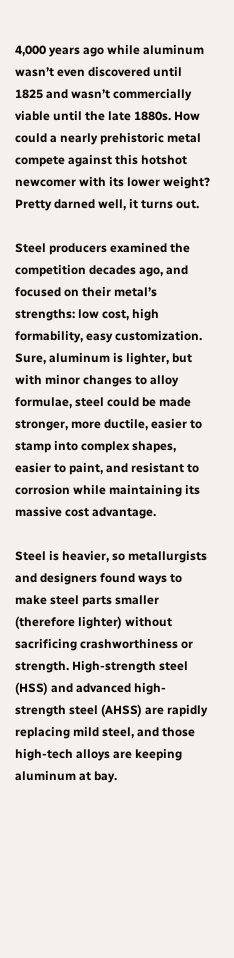4,000 years ago while aluminum wasn’t even discovered until 1825 and wasn’t commercially viable until the late 1880s. How could a nearly prehistoric metal compete against this hotshot newcomer with its lower weight? Pretty darned well, it turns out.

Steel producers examined the competition decades ago, and focused on their metal’s strengths: low cost, high formability, easy customization. Sure, aluminum is lighter, but with minor changes to alloy formulae, steel could be made stronger, more ductile, easier to stamp into complex shapes, easier to paint, and resistant to corrosion while maintaining its massive cost advantage.

Steel is heavier, so metallurgists and designers found ways to make steel parts smaller (therefore lighter) without sacrificing crashworthiness or strength. High-strength steel (HSS) and advanced high-strength steel (AHSS) are rapidly replacing mild steel, and those high-tech alloys are keeping aluminum at bay.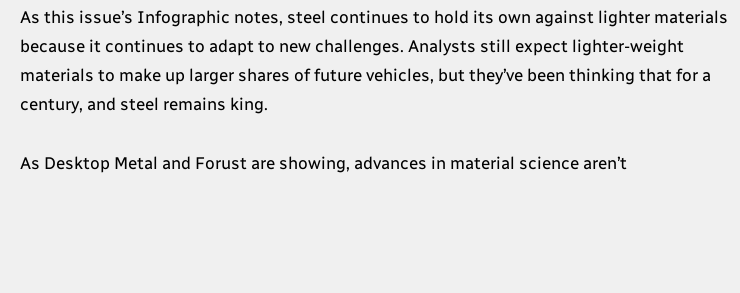As this issue’s Infographic notes, steel continues to hold its own against lighter materials because it continues to adapt to new challenges. Analysts still expect lighter-weight materials to make up larger shares of future vehicles, but they’ve been thinking that for a century, and steel remains king.

As Desktop Metal and Forust are showing, advances in material science aren’t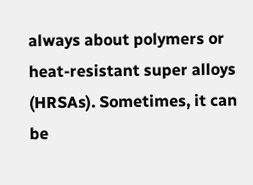always about polymers or heat-resistant super alloys (HRSAs). Sometimes, it can be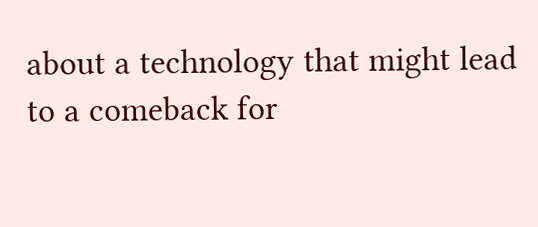about a technology that might lead to a comeback for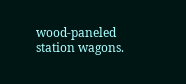wood-paneled station wagons.